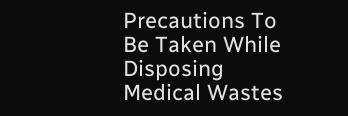Precautions To Be Taken While Disposing Medical Wastes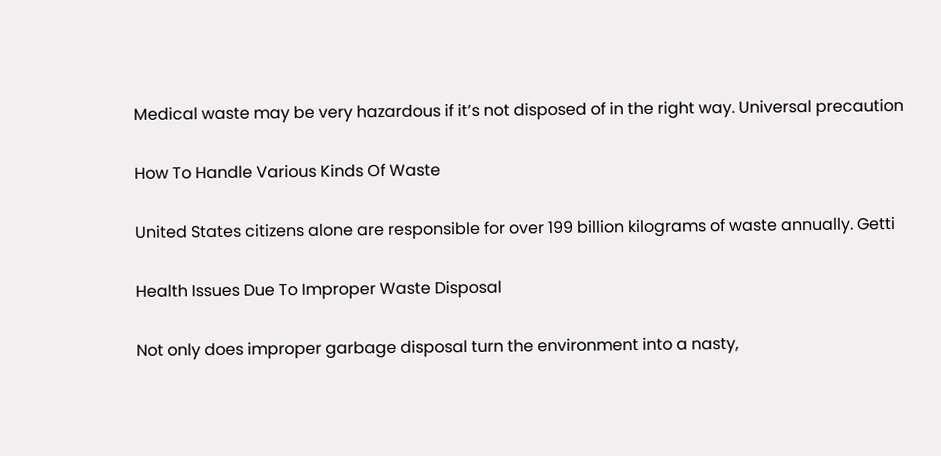Medical waste may be very hazardous if it’s not disposed of in the right way. Universal precaution

How To Handle Various Kinds Of Waste

United States citizens alone are responsible for over 199 billion kilograms of waste annually. Getti

Health Issues Due To Improper Waste Disposal

Not only does improper garbage disposal turn the environment into a nasty,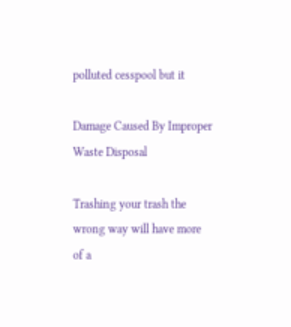polluted cesspool but it

Damage Caused By Improper Waste Disposal

Trashing your trash the wrong way will have more of a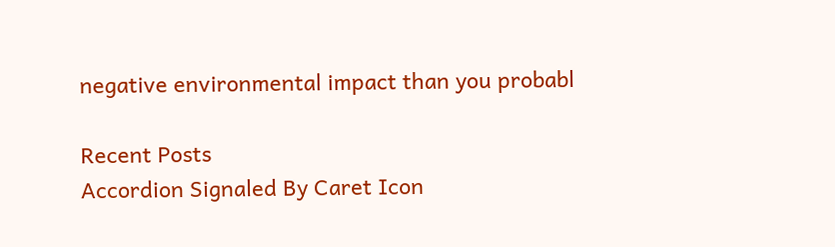negative environmental impact than you probabl

Recent Posts
Accordion Signaled By Caret Icon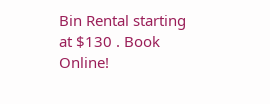Bin Rental starting at $130 . Book Online!